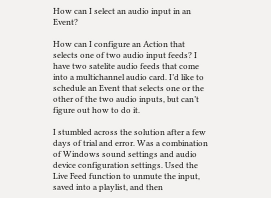How can I select an audio input in an Event?

How can I configure an Action that selects one of two audio input feeds? I have two satelite audio feeds that come into a multichannel audio card. I’d like to schedule an Event that selects one or the other of the two audio inputs, but can’t figure out how to do it.

I stumbled across the solution after a few days of trial and error. Was a combination of Windows sound settings and audio device configuration settings. Used the Live Feed function to unmute the input, saved into a playlist, and then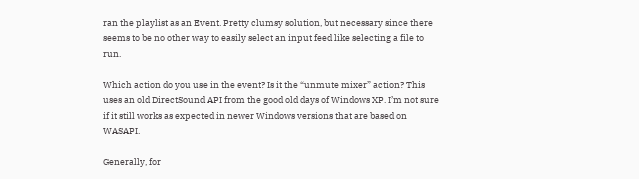ran the playlist as an Event. Pretty clumsy solution, but necessary since there seems to be no other way to easily select an input feed like selecting a file to run.

Which action do you use in the event? Is it the “unmute mixer” action? This uses an old DirectSound API from the good old days of Windows XP. I’m not sure if it still works as expected in newer Windows versions that are based on WASAPI.

Generally, for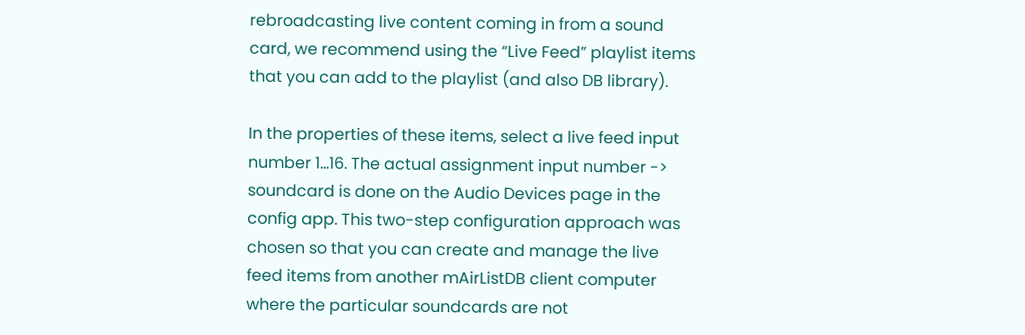rebroadcasting live content coming in from a sound card, we recommend using the “Live Feed” playlist items that you can add to the playlist (and also DB library).

In the properties of these items, select a live feed input number 1…16. The actual assignment input number -> soundcard is done on the Audio Devices page in the config app. This two-step configuration approach was chosen so that you can create and manage the live feed items from another mAirListDB client computer where the particular soundcards are not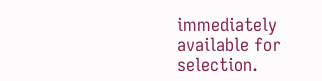immediately available for selection.